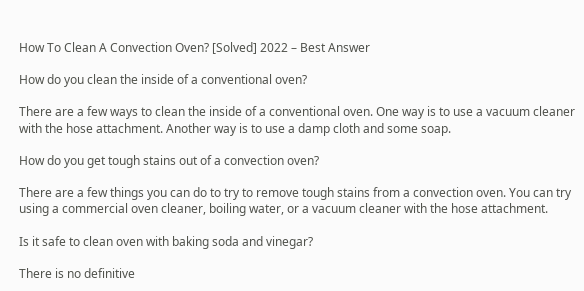How To Clean A Convection Oven? [Solved] 2022 – Best Answer

How do you clean the inside of a conventional oven?

There are a few ways to clean the inside of a conventional oven. One way is to use a vacuum cleaner with the hose attachment. Another way is to use a damp cloth and some soap.

How do you get tough stains out of a convection oven?

There are a few things you can do to try to remove tough stains from a convection oven. You can try using a commercial oven cleaner, boiling water, or a vacuum cleaner with the hose attachment.

Is it safe to clean oven with baking soda and vinegar?

There is no definitive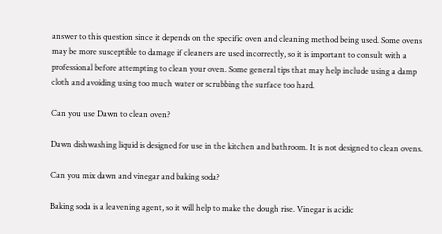answer to this question since it depends on the specific oven and cleaning method being used. Some ovens may be more susceptible to damage if cleaners are used incorrectly, so it is important to consult with a professional before attempting to clean your oven. Some general tips that may help include using a damp cloth and avoiding using too much water or scrubbing the surface too hard.

Can you use Dawn to clean oven?

Dawn dishwashing liquid is designed for use in the kitchen and bathroom. It is not designed to clean ovens.

Can you mix dawn and vinegar and baking soda?

Baking soda is a leavening agent, so it will help to make the dough rise. Vinegar is acidic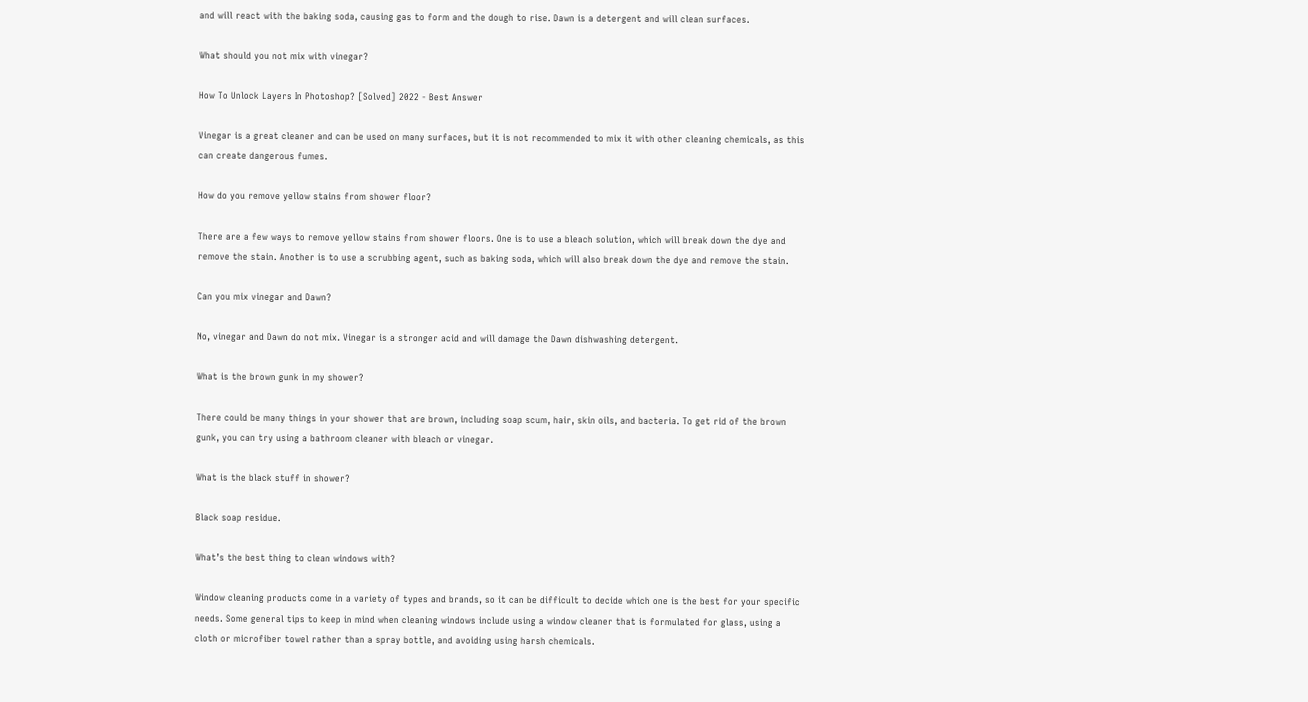and will react with the baking soda, causing gas to form and the dough to rise. Dawn is a detergent and will clean surfaces.

What should you not mix with vinegar?

How To Unlock Layers In Photoshop? [Solved] 2022 - Best Answer

Vinegar is a great cleaner and can be used on many surfaces, but it is not recommended to mix it with other cleaning chemicals, as this can create dangerous fumes.

How do you remove yellow stains from shower floor?

There are a few ways to remove yellow stains from shower floors. One is to use a bleach solution, which will break down the dye and remove the stain. Another is to use a scrubbing agent, such as baking soda, which will also break down the dye and remove the stain.

Can you mix vinegar and Dawn?

No, vinegar and Dawn do not mix. Vinegar is a stronger acid and will damage the Dawn dishwashing detergent.

What is the brown gunk in my shower?

There could be many things in your shower that are brown, including soap scum, hair, skin oils, and bacteria. To get rid of the brown gunk, you can try using a bathroom cleaner with bleach or vinegar.

What is the black stuff in shower?

Black soap residue.

What’s the best thing to clean windows with?

Window cleaning products come in a variety of types and brands, so it can be difficult to decide which one is the best for your specific needs. Some general tips to keep in mind when cleaning windows include using a window cleaner that is formulated for glass, using a cloth or microfiber towel rather than a spray bottle, and avoiding using harsh chemicals.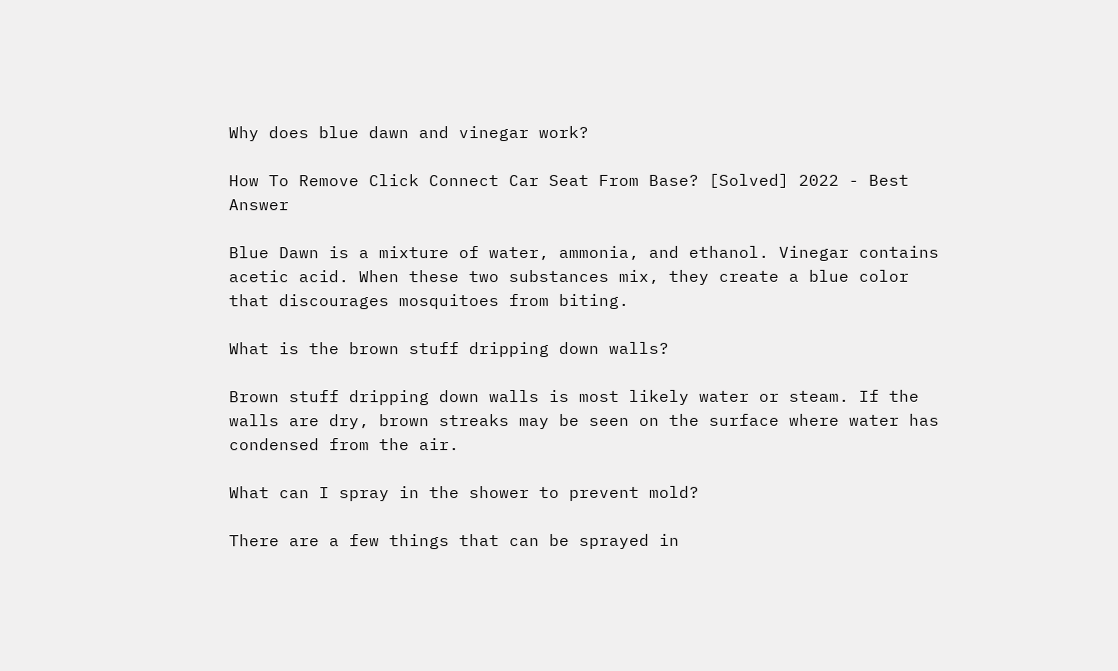Why does blue dawn and vinegar work?

How To Remove Click Connect Car Seat From Base? [Solved] 2022 - Best Answer

Blue Dawn is a mixture of water, ammonia, and ethanol. Vinegar contains acetic acid. When these two substances mix, they create a blue color that discourages mosquitoes from biting.

What is the brown stuff dripping down walls?

Brown stuff dripping down walls is most likely water or steam. If the walls are dry, brown streaks may be seen on the surface where water has condensed from the air.

What can I spray in the shower to prevent mold?

There are a few things that can be sprayed in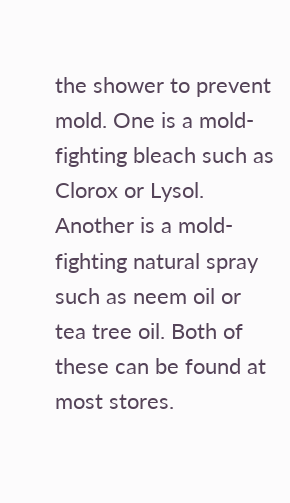the shower to prevent mold. One is a mold-fighting bleach such as Clorox or Lysol. Another is a mold-fighting natural spray such as neem oil or tea tree oil. Both of these can be found at most stores.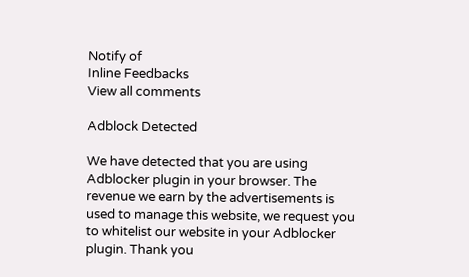Notify of
Inline Feedbacks
View all comments

Adblock Detected

We have detected that you are using Adblocker plugin in your browser. The revenue we earn by the advertisements is used to manage this website, we request you to whitelist our website in your Adblocker plugin. Thank you